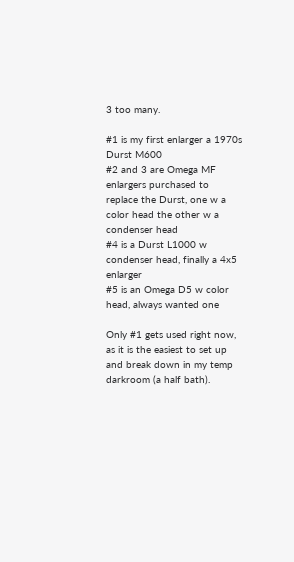3 too many.

#1 is my first enlarger a 1970s Durst M600
#2 and 3 are Omega MF enlargers purchased to replace the Durst, one w a color head the other w a condenser head
#4 is a Durst L1000 w condenser head, finally a 4x5 enlarger
#5 is an Omega D5 w color head, always wanted one

Only #1 gets used right now, as it is the easiest to set up and break down in my temp darkroom (a half bath).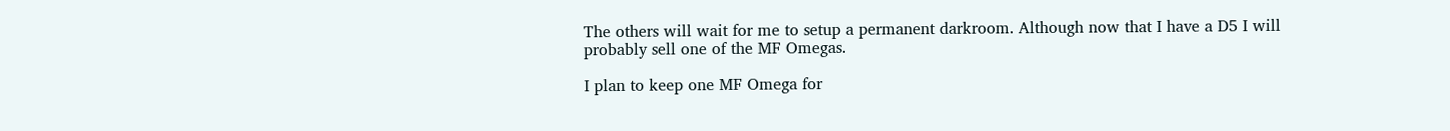The others will wait for me to setup a permanent darkroom. Although now that I have a D5 I will probably sell one of the MF Omegas.

I plan to keep one MF Omega for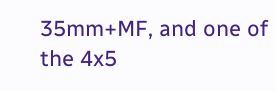35mm+MF, and one of the 4x5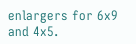enlargers for 6x9 and 4x5.